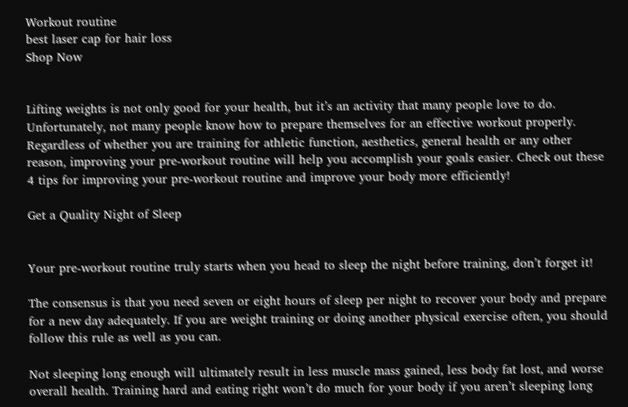Workout routine
best laser cap for hair loss
Shop Now


Lifting weights is not only good for your health, but it’s an activity that many people love to do. Unfortunately, not many people know how to prepare themselves for an effective workout properly. Regardless of whether you are training for athletic function, aesthetics, general health or any other reason, improving your pre-workout routine will help you accomplish your goals easier. Check out these 4 tips for improving your pre-workout routine and improve your body more efficiently!

Get a Quality Night of Sleep


Your pre-workout routine truly starts when you head to sleep the night before training, don’t forget it!

The consensus is that you need seven or eight hours of sleep per night to recover your body and prepare for a new day adequately. If you are weight training or doing another physical exercise often, you should follow this rule as well as you can.

Not sleeping long enough will ultimately result in less muscle mass gained, less body fat lost, and worse overall health. Training hard and eating right won’t do much for your body if you aren’t sleeping long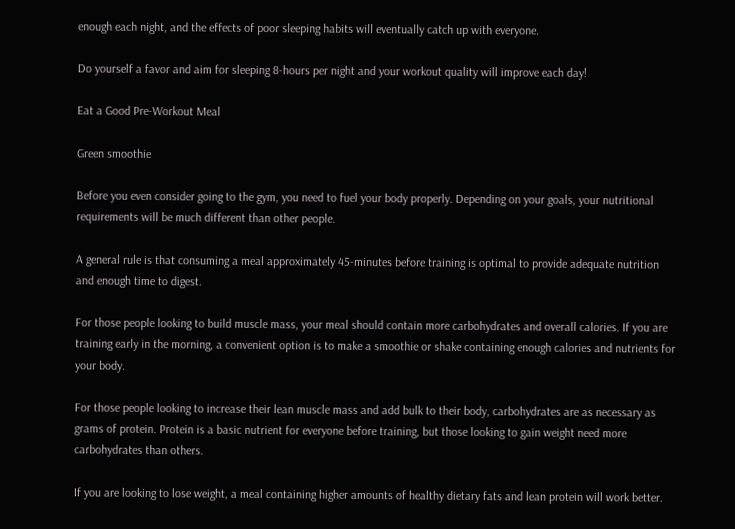enough each night, and the effects of poor sleeping habits will eventually catch up with everyone.

Do yourself a favor and aim for sleeping 8-hours per night and your workout quality will improve each day!

Eat a Good Pre-Workout Meal

Green smoothie

Before you even consider going to the gym, you need to fuel your body properly. Depending on your goals, your nutritional requirements will be much different than other people.

A general rule is that consuming a meal approximately 45-minutes before training is optimal to provide adequate nutrition and enough time to digest.

For those people looking to build muscle mass, your meal should contain more carbohydrates and overall calories. If you are training early in the morning, a convenient option is to make a smoothie or shake containing enough calories and nutrients for your body.

For those people looking to increase their lean muscle mass and add bulk to their body, carbohydrates are as necessary as grams of protein. Protein is a basic nutrient for everyone before training, but those looking to gain weight need more carbohydrates than others.

If you are looking to lose weight, a meal containing higher amounts of healthy dietary fats and lean protein will work better.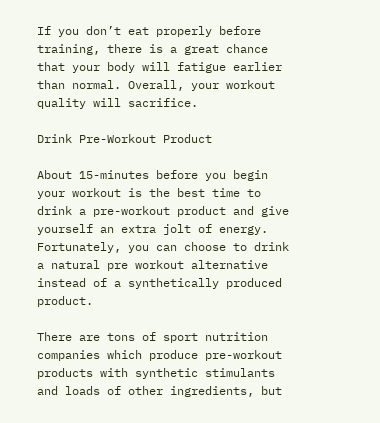If you don’t eat properly before training, there is a great chance that your body will fatigue earlier than normal. Overall, your workout quality will sacrifice.

Drink Pre-Workout Product

About 15-minutes before you begin your workout is the best time to drink a pre-workout product and give yourself an extra jolt of energy. Fortunately, you can choose to drink a natural pre workout alternative instead of a synthetically produced product.

There are tons of sport nutrition companies which produce pre-workout products with synthetic stimulants and loads of other ingredients, but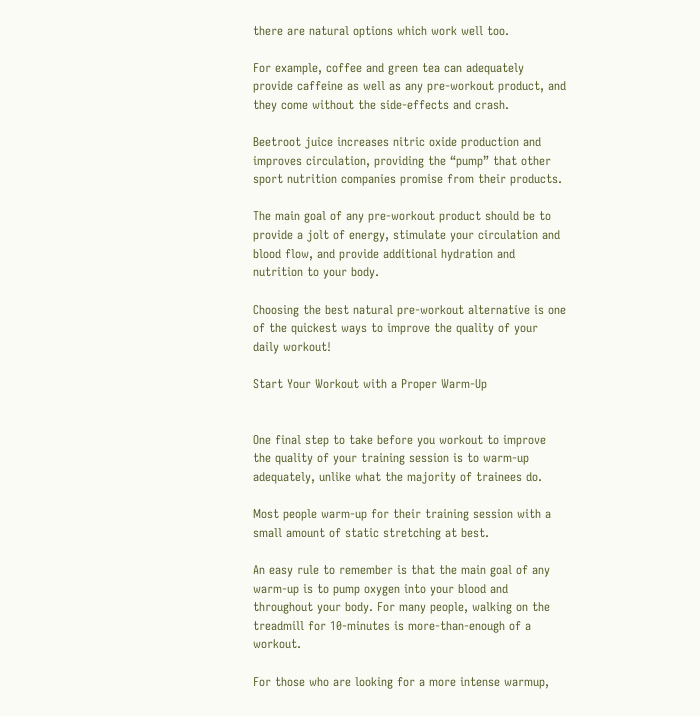there are natural options which work well too.

For example, coffee and green tea can adequately provide caffeine as well as any pre-workout product, and they come without the side-effects and crash.

Beetroot juice increases nitric oxide production and improves circulation, providing the “pump” that other sport nutrition companies promise from their products.

The main goal of any pre-workout product should be to provide a jolt of energy, stimulate your circulation and blood flow, and provide additional hydration and nutrition to your body.

Choosing the best natural pre-workout alternative is one of the quickest ways to improve the quality of your daily workout!

Start Your Workout with a Proper Warm-Up


One final step to take before you workout to improve the quality of your training session is to warm-up adequately, unlike what the majority of trainees do.

Most people warm-up for their training session with a small amount of static stretching at best.

An easy rule to remember is that the main goal of any warm-up is to pump oxygen into your blood and throughout your body. For many people, walking on the treadmill for 10-minutes is more-than-enough of a workout.

For those who are looking for a more intense warmup,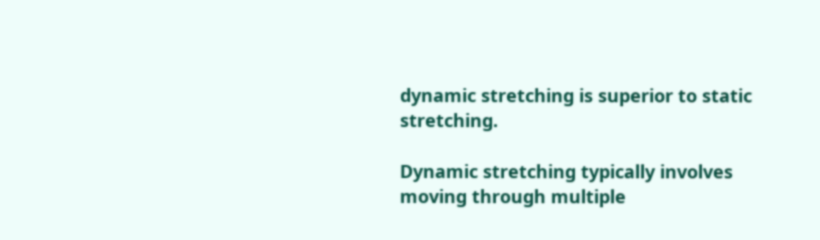dynamic stretching is superior to static stretching.

Dynamic stretching typically involves moving through multiple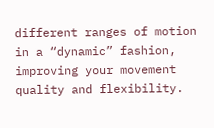different ranges of motion in a “dynamic” fashion, improving your movement quality and flexibility.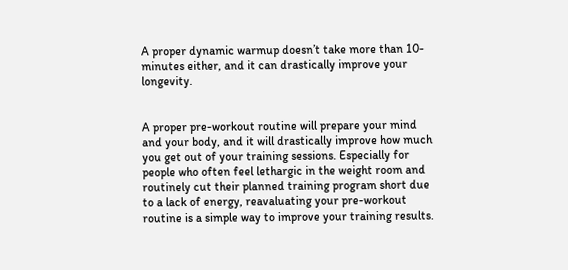A proper dynamic warmup doesn’t take more than 10-minutes either, and it can drastically improve your longevity.


A proper pre-workout routine will prepare your mind and your body, and it will drastically improve how much you get out of your training sessions. Especially for people who often feel lethargic in the weight room and routinely cut their planned training program short due to a lack of energy, reavaluating your pre-workout routine is a simple way to improve your training results.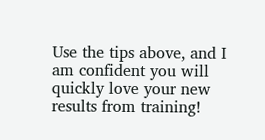Use the tips above, and I am confident you will quickly love your new results from training!